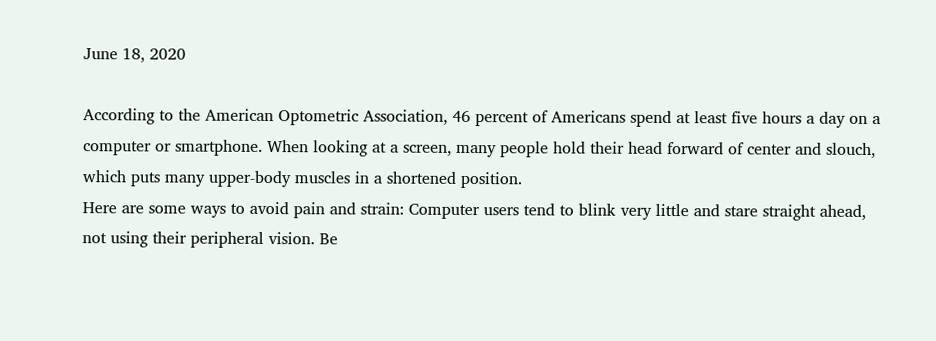June 18, 2020

According to the American Optometric Association, 46 percent of Americans spend at least five hours a day on a computer or smartphone. When looking at a screen, many people hold their head forward of center and slouch, which puts many upper-body muscles in a shortened position.
Here are some ways to avoid pain and strain: Computer users tend to blink very little and stare straight ahead, not using their peripheral vision. Be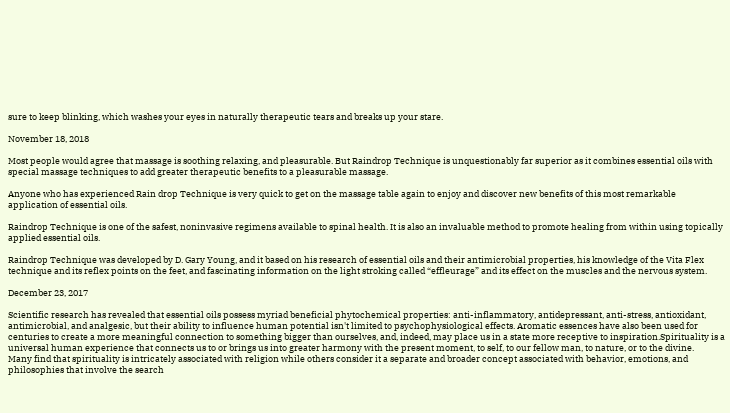sure to keep blinking, which washes your eyes in naturally therapeutic tears and breaks up your stare.

November 18, 2018

Most people would agree that massage is soothing relaxing, and pleasurable. But Raindrop Technique is unquestionably far superior as it combines essential oils with special massage techniques to add greater therapeutic benefits to a pleasurable massage.

Anyone who has experienced Rain drop Technique is very quick to get on the massage table again to enjoy and discover new benefits of this most remarkable application of essential oils.

Raindrop Technique is one of the safest, noninvasive regimens available to spinal health. It is also an invaluable method to promote healing from within using topically applied essential oils.

Raindrop Technique was developed by D. Gary Young, and it based on his research of essential oils and their antimicrobial properties, his knowledge of the Vita Flex technique and its reflex points on the feet, and fascinating information on the light stroking called “effleurage” and its effect on the muscles and the nervous system.

December 23, 2017

Scientific research has revealed that essential oils possess myriad beneficial phytochemical properties: anti-inflammatory, antidepressant, anti-stress, antioxidant, antimicrobial, and analgesic, but their ability to influence human potential isn't limited to psychophysiological effects. Aromatic essences have also been used for centuries to create a more meaningful connection to something bigger than ourselves, and, indeed, may place us in a state more receptive to inspiration.Spirituality is a universal human experience that connects us to or brings us into greater harmony with the present moment, to self, to our fellow man, to nature, or to the divine.
Many find that spirituality is intricately associated with religion while others consider it a separate and broader concept associated with behavior, emotions, and philosophies that involve the search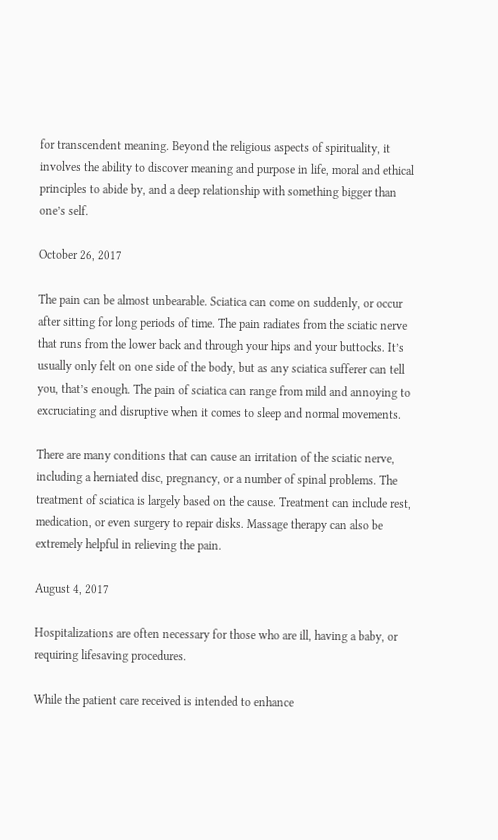for transcendent meaning. Beyond the religious aspects of spirituality, it involves the ability to discover meaning and purpose in life, moral and ethical principles to abide by, and a deep relationship with something bigger than one’s self.

October 26, 2017

The pain can be almost unbearable. Sciatica can come on suddenly, or occur after sitting for long periods of time. The pain radiates from the sciatic nerve that runs from the lower back and through your hips and your buttocks. It’s usually only felt on one side of the body, but as any sciatica sufferer can tell you, that’s enough. The pain of sciatica can range from mild and annoying to excruciating and disruptive when it comes to sleep and normal movements.

There are many conditions that can cause an irritation of the sciatic nerve, including a herniated disc, pregnancy, or a number of spinal problems. The treatment of sciatica is largely based on the cause. Treatment can include rest, medication, or even surgery to repair disks. Massage therapy can also be extremely helpful in relieving the pain.

August 4, 2017

Hospitalizations are often necessary for those who are ill, having a baby, or requiring lifesaving procedures.

While the patient care received is intended to enhance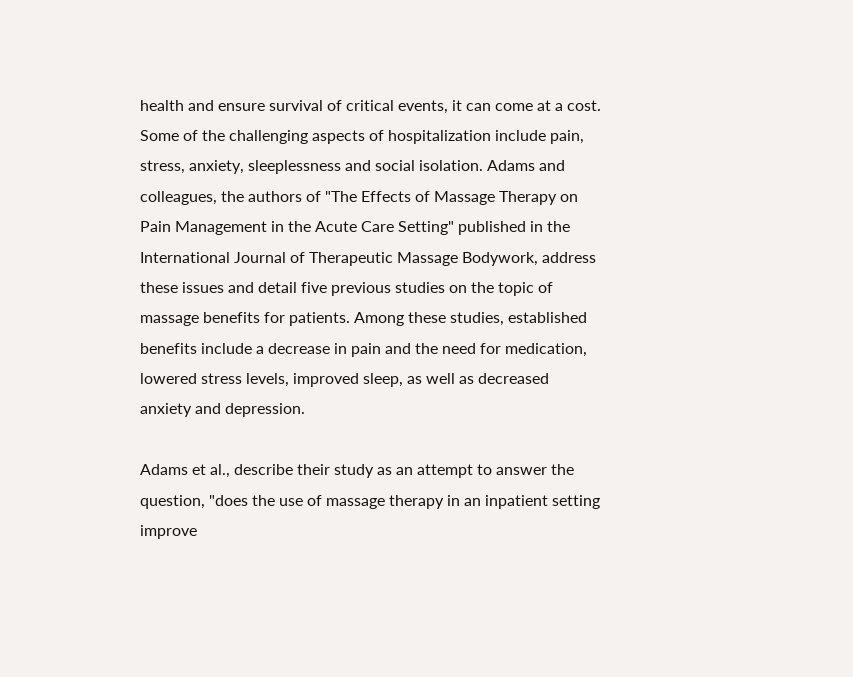health and ensure survival of critical events, it can come at a cost. Some of the challenging aspects of hospitalization include pain, stress, anxiety, sleeplessness and social isolation. Adams and colleagues, the authors of "The Effects of Massage Therapy on Pain Management in the Acute Care Setting" published in the International Journal of Therapeutic Massage Bodywork, address these issues and detail five previous studies on the topic of massage benefits for patients. Among these studies, established benefits include a decrease in pain and the need for medication, lowered stress levels, improved sleep, as well as decreased anxiety and depression.

Adams et al., describe their study as an attempt to answer the question, "does the use of massage therapy in an inpatient setting improve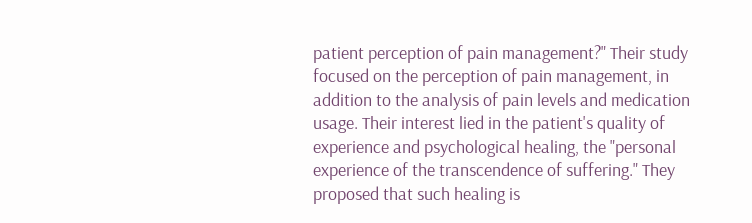patient perception of pain management?" Their study focused on the perception of pain management, in addition to the analysis of pain levels and medication usage. Their interest lied in the patient's quality of experience and psychological healing, the "personal experience of the transcendence of suffering." They proposed that such healing is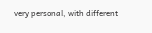very personal, with different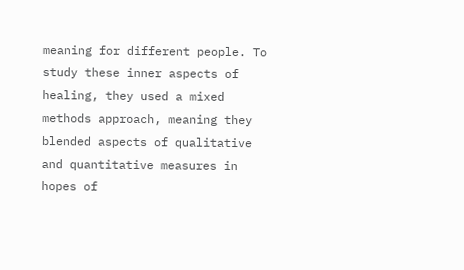meaning for different people. To study these inner aspects of healing, they used a mixed methods approach, meaning they blended aspects of qualitative and quantitative measures in hopes of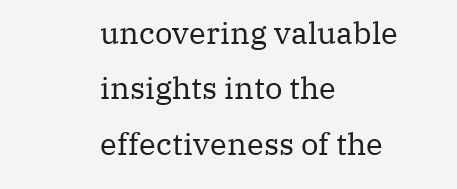uncovering valuable insights into the effectiveness of the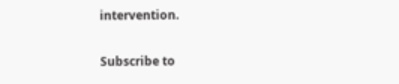intervention.


Subscribe to